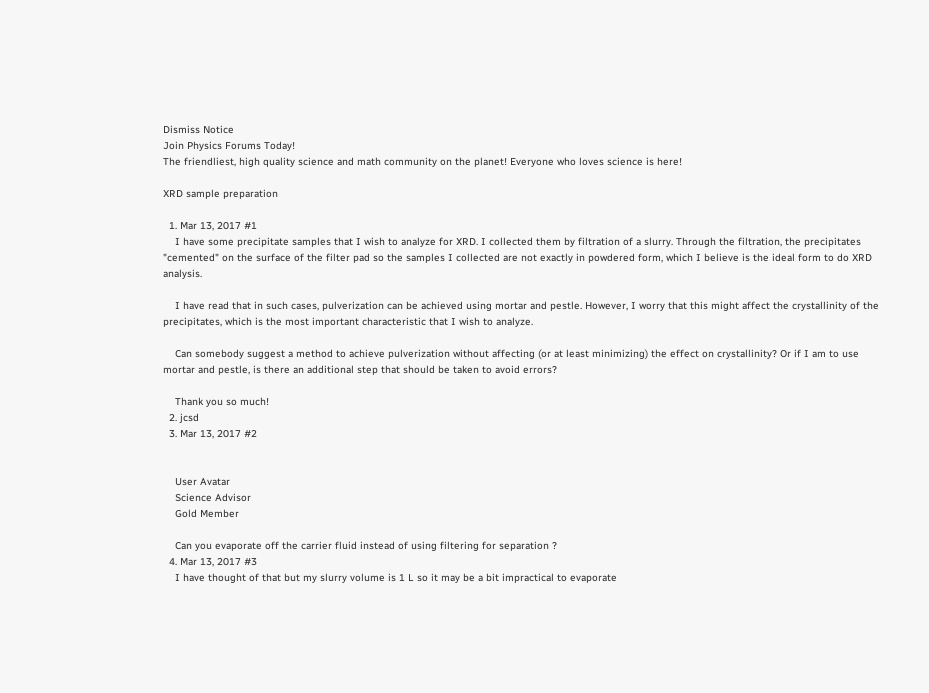Dismiss Notice
Join Physics Forums Today!
The friendliest, high quality science and math community on the planet! Everyone who loves science is here!

XRD sample preparation

  1. Mar 13, 2017 #1
    I have some precipitate samples that I wish to analyze for XRD. I collected them by filtration of a slurry. Through the filtration, the precipitates "cemented" on the surface of the filter pad so the samples I collected are not exactly in powdered form, which I believe is the ideal form to do XRD analysis.

    I have read that in such cases, pulverization can be achieved using mortar and pestle. However, I worry that this might affect the crystallinity of the precipitates, which is the most important characteristic that I wish to analyze.

    Can somebody suggest a method to achieve pulverization without affecting (or at least minimizing) the effect on crystallinity? Or if I am to use mortar and pestle, is there an additional step that should be taken to avoid errors?

    Thank you so much!
  2. jcsd
  3. Mar 13, 2017 #2


    User Avatar
    Science Advisor
    Gold Member

    Can you evaporate off the carrier fluid instead of using filtering for separation ?
  4. Mar 13, 2017 #3
    I have thought of that but my slurry volume is 1 L so it may be a bit impractical to evaporate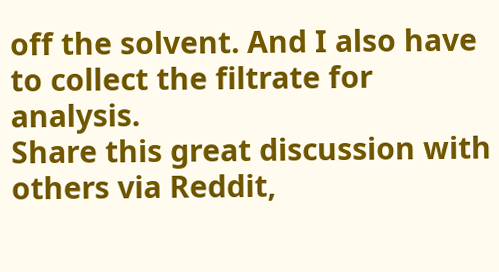off the solvent. And I also have to collect the filtrate for analysis.
Share this great discussion with others via Reddit,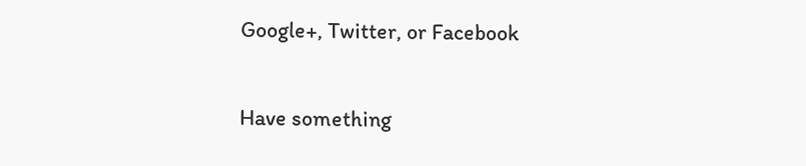Google+, Twitter, or Facebook

Have something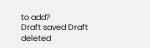to add?
Draft saved Draft deleted